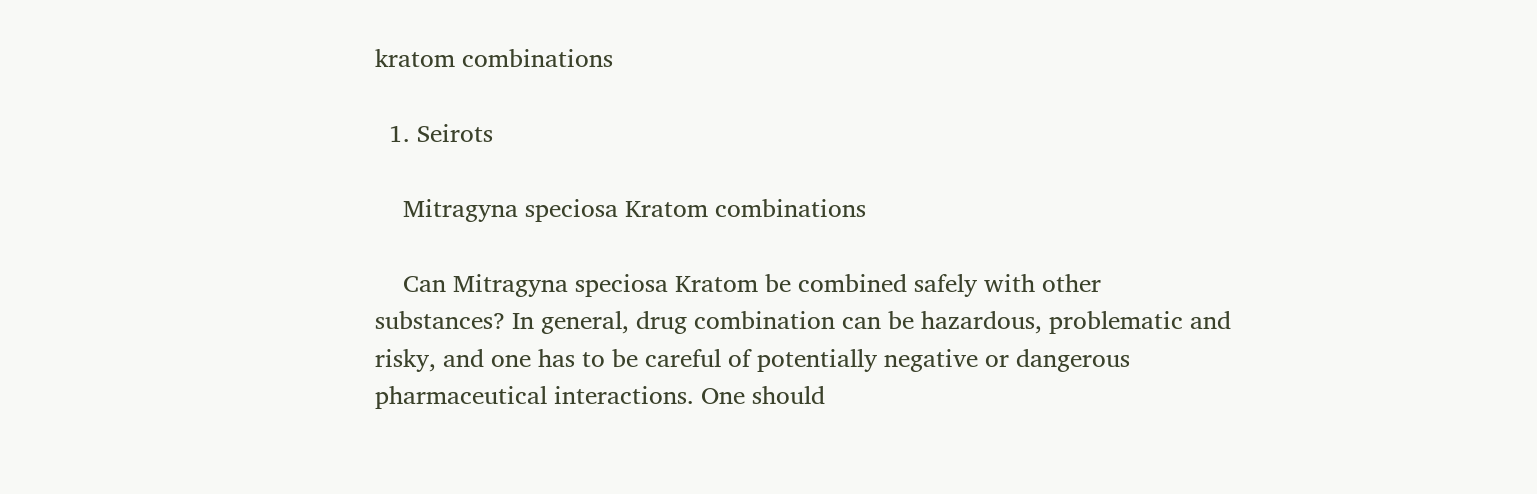kratom combinations

  1. Seirots

    Mitragyna speciosa Kratom combinations

    Can Mitragyna speciosa Kratom be combined safely with other substances? In general, drug combination can be hazardous, problematic and risky, and one has to be careful of potentially negative or dangerous pharmaceutical interactions. One should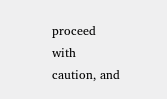proceed with caution, and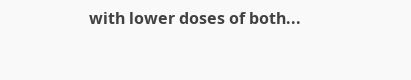with lower doses of both...